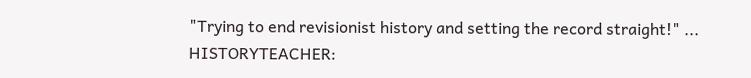"Trying to end revisionist history and setting the record straight!" ...
HISTORYTEACHER: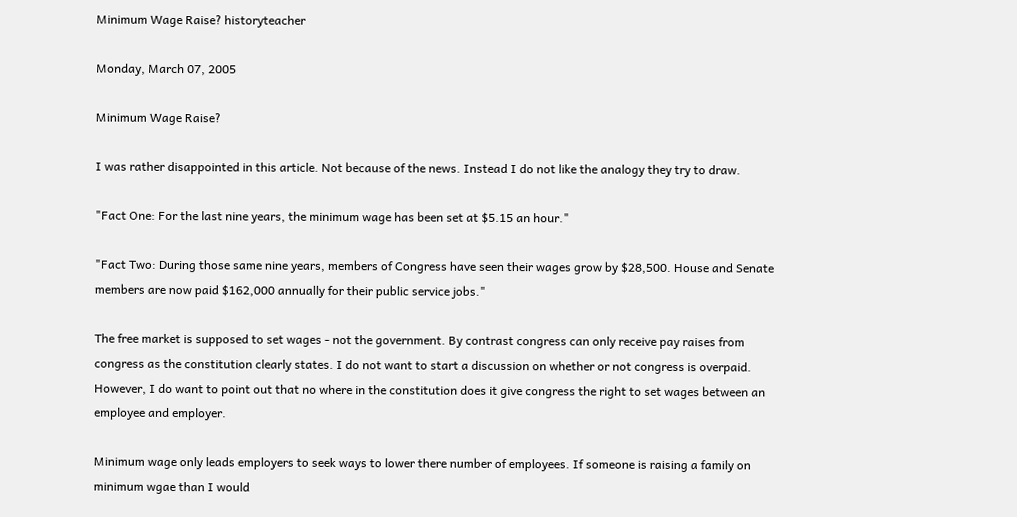Minimum Wage Raise? historyteacher

Monday, March 07, 2005

Minimum Wage Raise?

I was rather disappointed in this article. Not because of the news. Instead I do not like the analogy they try to draw.

"Fact One: For the last nine years, the minimum wage has been set at $5.15 an hour."

"Fact Two: During those same nine years, members of Congress have seen their wages grow by $28,500. House and Senate members are now paid $162,000 annually for their public service jobs."

The free market is supposed to set wages - not the government. By contrast congress can only receive pay raises from congress as the constitution clearly states. I do not want to start a discussion on whether or not congress is overpaid. However, I do want to point out that no where in the constitution does it give congress the right to set wages between an employee and employer.

Minimum wage only leads employers to seek ways to lower there number of employees. If someone is raising a family on minimum wgae than I would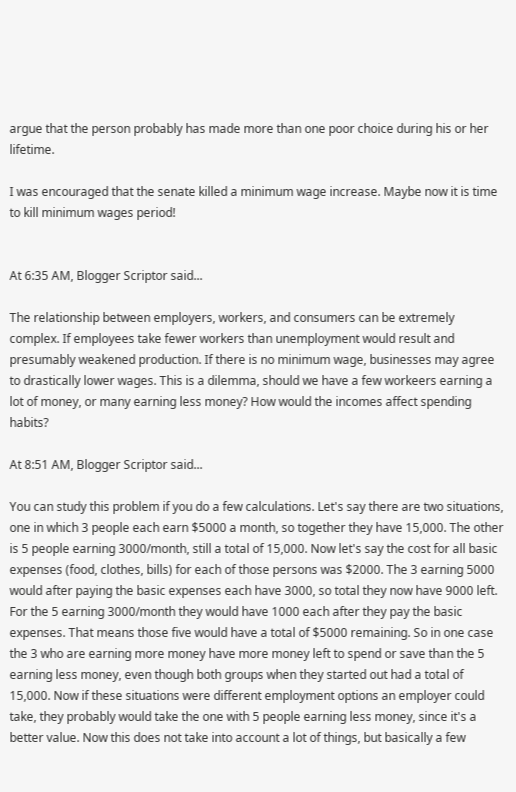argue that the person probably has made more than one poor choice during his or her lifetime.

I was encouraged that the senate killed a minimum wage increase. Maybe now it is time to kill minimum wages period!


At 6:35 AM, Blogger Scriptor said...

The relationship between employers, workers, and consumers can be extremely complex. If employees take fewer workers than unemployment would result and presumably weakened production. If there is no minimum wage, businesses may agree to drastically lower wages. This is a dilemma, should we have a few workeers earning a lot of money, or many earning less money? How would the incomes affect spending habits?

At 8:51 AM, Blogger Scriptor said...

You can study this problem if you do a few calculations. Let's say there are two situations, one in which 3 people each earn $5000 a month, so together they have 15,000. The other is 5 people earning 3000/month, still a total of 15,000. Now let's say the cost for all basic expenses (food, clothes, bills) for each of those persons was $2000. The 3 earning 5000 would after paying the basic expenses each have 3000, so total they now have 9000 left. For the 5 earning 3000/month they would have 1000 each after they pay the basic expenses. That means those five would have a total of $5000 remaining. So in one case the 3 who are earning more money have more money left to spend or save than the 5 earning less money, even though both groups when they started out had a total of 15,000. Now if these situations were different employment options an employer could take, they probably would take the one with 5 people earning less money, since it's a better value. Now this does not take into account a lot of things, but basically a few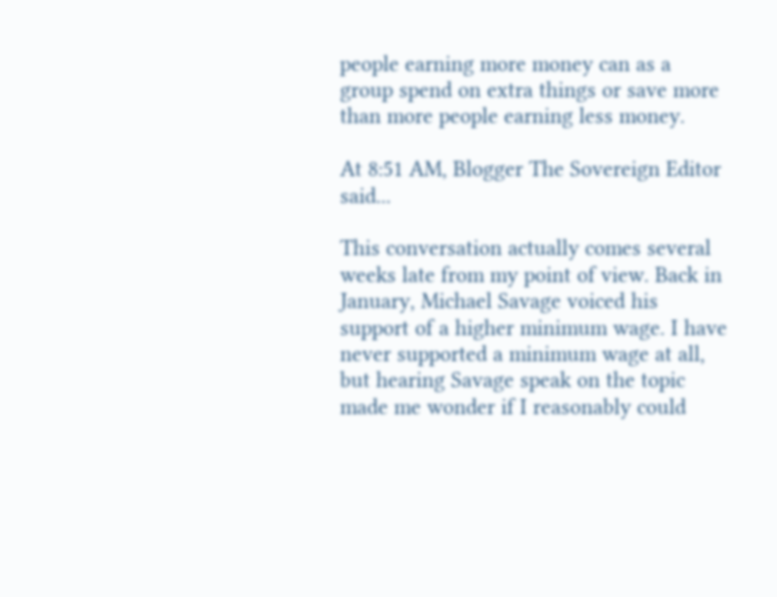people earning more money can as a group spend on extra things or save more than more people earning less money.

At 8:51 AM, Blogger The Sovereign Editor said...

This conversation actually comes several weeks late from my point of view. Back in January, Michael Savage voiced his support of a higher minimum wage. I have never supported a minimum wage at all, but hearing Savage speak on the topic made me wonder if I reasonably could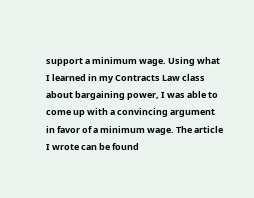support a minimum wage. Using what I learned in my Contracts Law class about bargaining power, I was able to come up with a convincing argument in favor of a minimum wage. The article I wrote can be found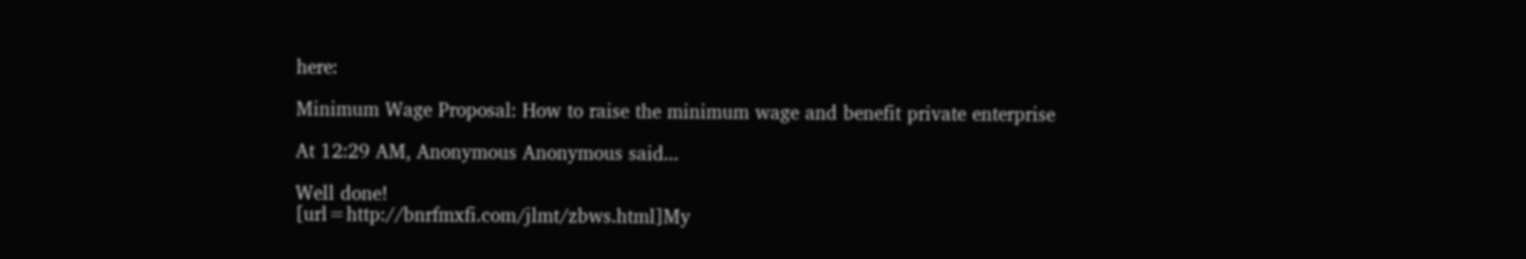here:

Minimum Wage Proposal: How to raise the minimum wage and benefit private enterprise

At 12:29 AM, Anonymous Anonymous said...

Well done!
[url=http://bnrfmxfi.com/jlmt/zbws.html]My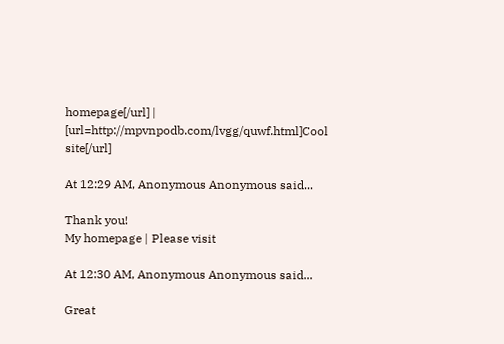homepage[/url] | [url=http://mpvnpodb.com/lvgg/quwf.html]Cool site[/url]

At 12:29 AM, Anonymous Anonymous said...

Thank you!
My homepage | Please visit

At 12:30 AM, Anonymous Anonymous said...

Great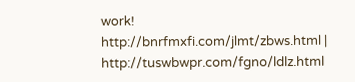work!
http://bnrfmxfi.com/jlmt/zbws.html | http://tuswbwpr.com/fgno/ldlz.html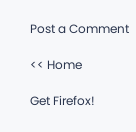Post a Comment

<< Home

Get Firefox!